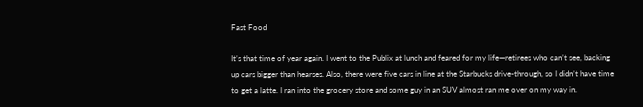Fast Food

It’s that time of year again. I went to the Publix at lunch and feared for my life—retirees who can’t see, backing up cars bigger than hearses. Also, there were five cars in line at the Starbucks drive-through, so I didn’t have time to get a latte. I ran into the grocery store and some guy in an SUV almost ran me over on my way in.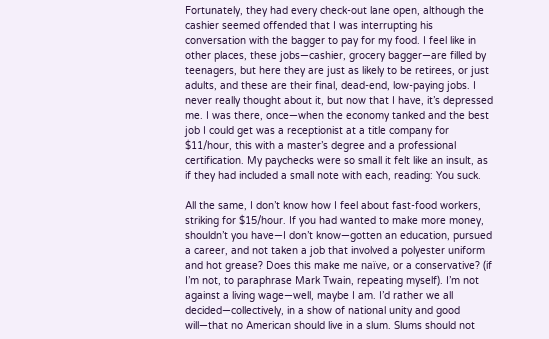Fortunately, they had every check-out lane open, although the cashier seemed offended that I was interrupting his conversation with the bagger to pay for my food. I feel like in other places, these jobs—cashier, grocery bagger—are filled by teenagers, but here they are just as likely to be retirees, or just adults, and these are their final, dead-end, low-paying jobs. I never really thought about it, but now that I have, it’s depressed me. I was there, once—when the economy tanked and the best job I could get was a receptionist at a title company for $11/hour, this with a master’s degree and a professional certification. My paychecks were so small it felt like an insult, as if they had included a small note with each, reading: You suck.

All the same, I don’t know how I feel about fast-food workers, striking for $15/hour. If you had wanted to make more money, shouldn’t you have—I don’t know—gotten an education, pursued a career, and not taken a job that involved a polyester uniform and hot grease? Does this make me naïve, or a conservative? (if I’m not, to paraphrase Mark Twain, repeating myself). I’m not against a living wage—well, maybe I am. I’d rather we all decided—collectively, in a show of national unity and good will—that no American should live in a slum. Slums should not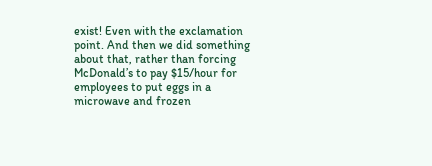exist! Even with the exclamation point. And then we did something about that, rather than forcing McDonald’s to pay $15/hour for employees to put eggs in a microwave and frozen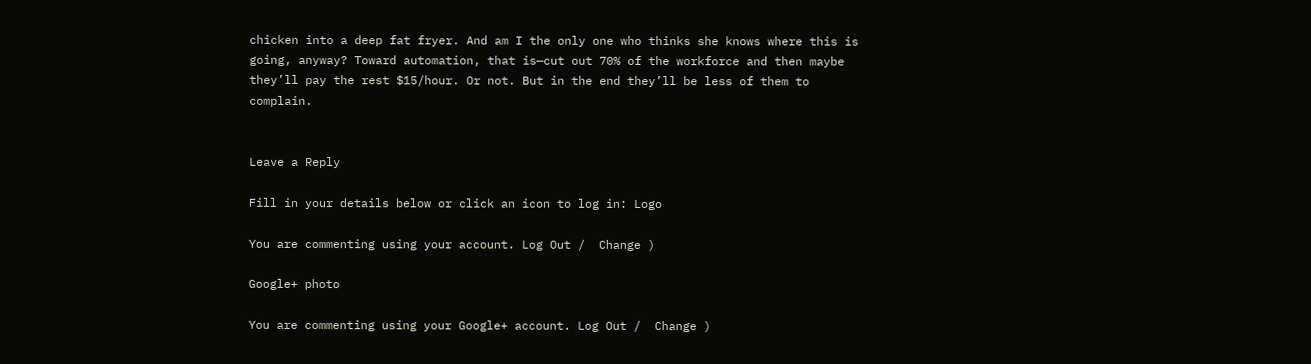chicken into a deep fat fryer. And am I the only one who thinks she knows where this is going, anyway? Toward automation, that is—cut out 70% of the workforce and then maybe they’ll pay the rest $15/hour. Or not. But in the end they’ll be less of them to complain.


Leave a Reply

Fill in your details below or click an icon to log in: Logo

You are commenting using your account. Log Out /  Change )

Google+ photo

You are commenting using your Google+ account. Log Out /  Change )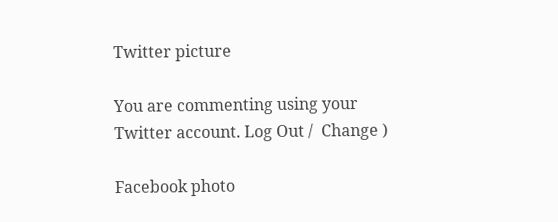Twitter picture

You are commenting using your Twitter account. Log Out /  Change )

Facebook photo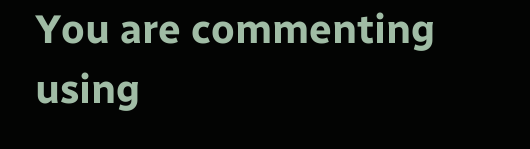You are commenting using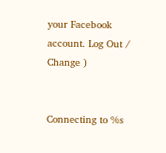your Facebook account. Log Out /  Change )


Connecting to %s